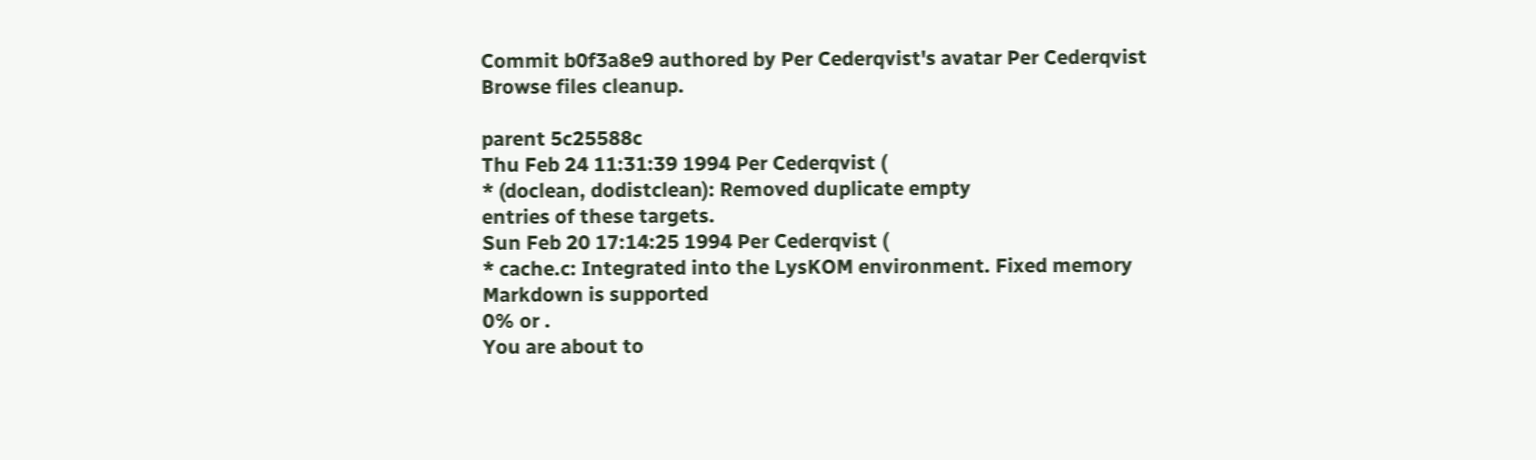Commit b0f3a8e9 authored by Per Cederqvist's avatar Per Cederqvist
Browse files cleanup.

parent 5c25588c
Thu Feb 24 11:31:39 1994 Per Cederqvist (
* (doclean, dodistclean): Removed duplicate empty
entries of these targets.
Sun Feb 20 17:14:25 1994 Per Cederqvist (
* cache.c: Integrated into the LysKOM environment. Fixed memory
Markdown is supported
0% or .
You are about to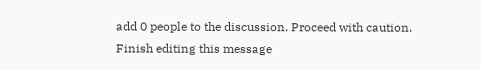add 0 people to the discussion. Proceed with caution.
Finish editing this message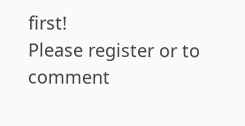first!
Please register or to comment